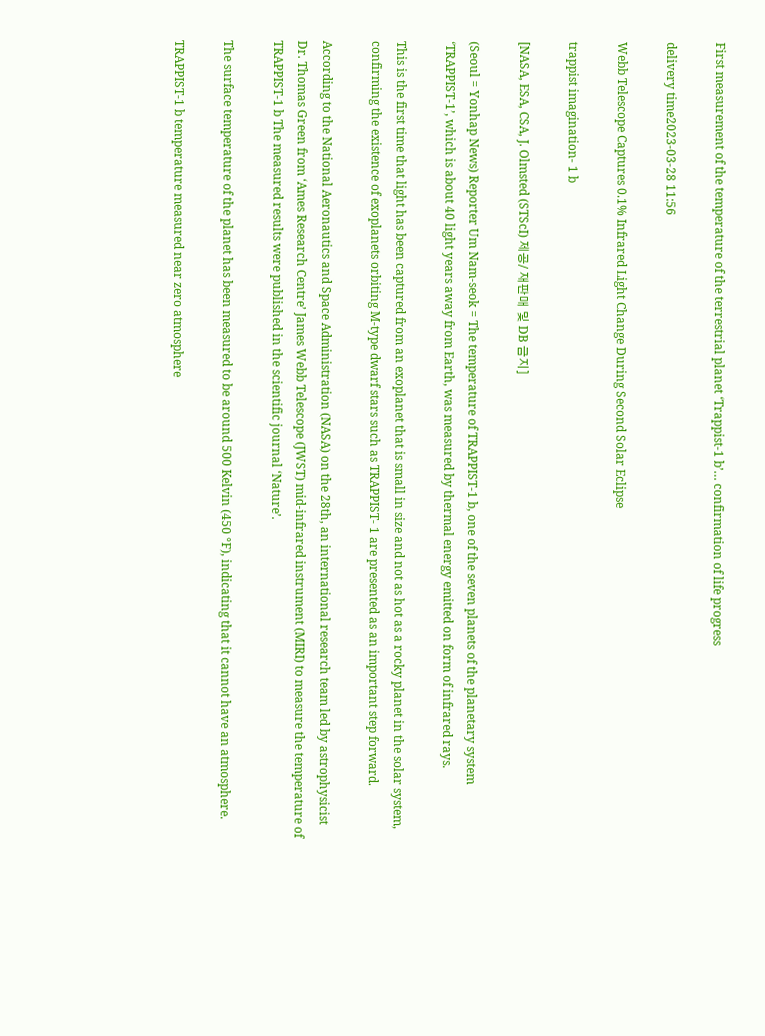First measurement of the temperature of the terrestrial planet ‘Trappist-1 b’… confirmation of life progress

delivery time2023-03-28 11:56

Webb Telescope Captures 0.1% Infrared Light Change During Second Solar Eclipse

trappist imagination- 1 b

[NASA, ESA, CSA, J. Olmsted (STScI) 제공/ 재판매 및 DB 금지]

(Seoul = Yonhap News) Reporter Um Nam-seok = The temperature of TRAPPIST-1 b, one of the seven planets of the planetary system ‘TRAPPIST-1’, which is about 40 light years away from Earth, was measured by thermal energy emitted on form of infrared rays.

This is the first time that light has been captured from an exoplanet that is small in size and not as hot as a rocky planet in the solar system, confirming the existence of exoplanets orbiting M-type dwarf stars such as TRAPPIST- 1 are presented as an important step forward.

According to the National Aeronautics and Space Administration (NASA) on the 28th, an international research team led by astrophysicist Dr. Thomas Green from ‘Ames Research Centre’ James Webb Telescope (JWST) mid-infrared instrument (MIRI) to measure the temperature of TRAPPIST-1 b The measured results were published in the scientific journal ‘Nature’.

The surface temperature of the planet has been measured to be around 500 Kelvin (450 °F), indicating that it cannot have an atmosphere.

TRAPPIST-1 b temperature measured near zero atmosphere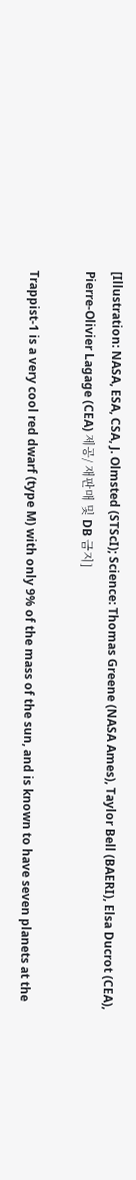[Illustration: NASA, ESA, CSA, J. Olmsted (STScI); Science: Thomas Greene (NASA Ames), Taylor Bell (BAERI), Elsa Ducrot (CEA), Pierre-Olivier Lagage (CEA) 제공/ 재판매 및 DB 금지]

Trappist-1 is a very cool red dwarf (type M) with only 9% of the mass of the sun, and is known to have seven planets at the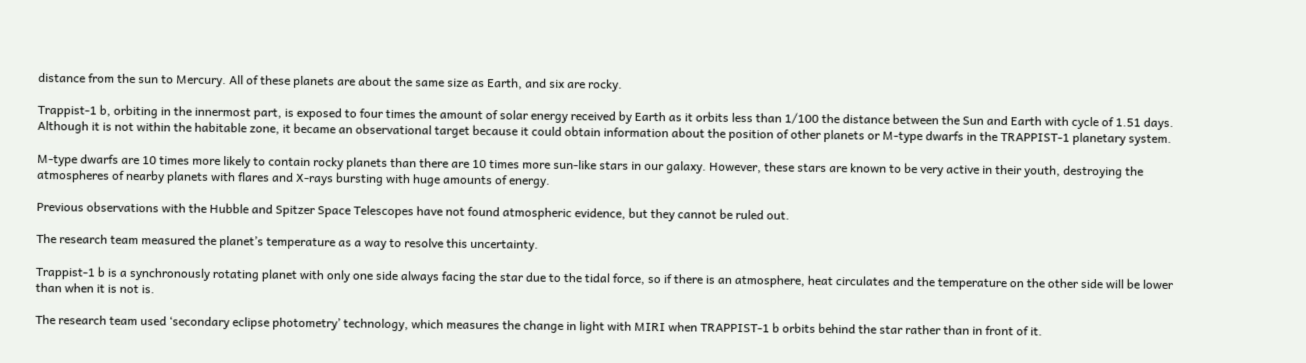distance from the sun to Mercury. All of these planets are about the same size as Earth, and six are rocky.

Trappist-1 b, orbiting in the innermost part, is exposed to four times the amount of solar energy received by Earth as it orbits less than 1/100 the distance between the Sun and Earth with cycle of 1.51 days. Although it is not within the habitable zone, it became an observational target because it could obtain information about the position of other planets or M-type dwarfs in the TRAPPIST-1 planetary system.

M-type dwarfs are 10 times more likely to contain rocky planets than there are 10 times more sun-like stars in our galaxy. However, these stars are known to be very active in their youth, destroying the atmospheres of nearby planets with flares and X-rays bursting with huge amounts of energy.

Previous observations with the Hubble and Spitzer Space Telescopes have not found atmospheric evidence, but they cannot be ruled out.

The research team measured the planet’s temperature as a way to resolve this uncertainty.

Trappist-1 b is a synchronously rotating planet with only one side always facing the star due to the tidal force, so if there is an atmosphere, heat circulates and the temperature on the other side will be lower than when it is not is.

The research team used ‘secondary eclipse photometry’ technology, which measures the change in light with MIRI when TRAPPIST-1 b orbits behind the star rather than in front of it.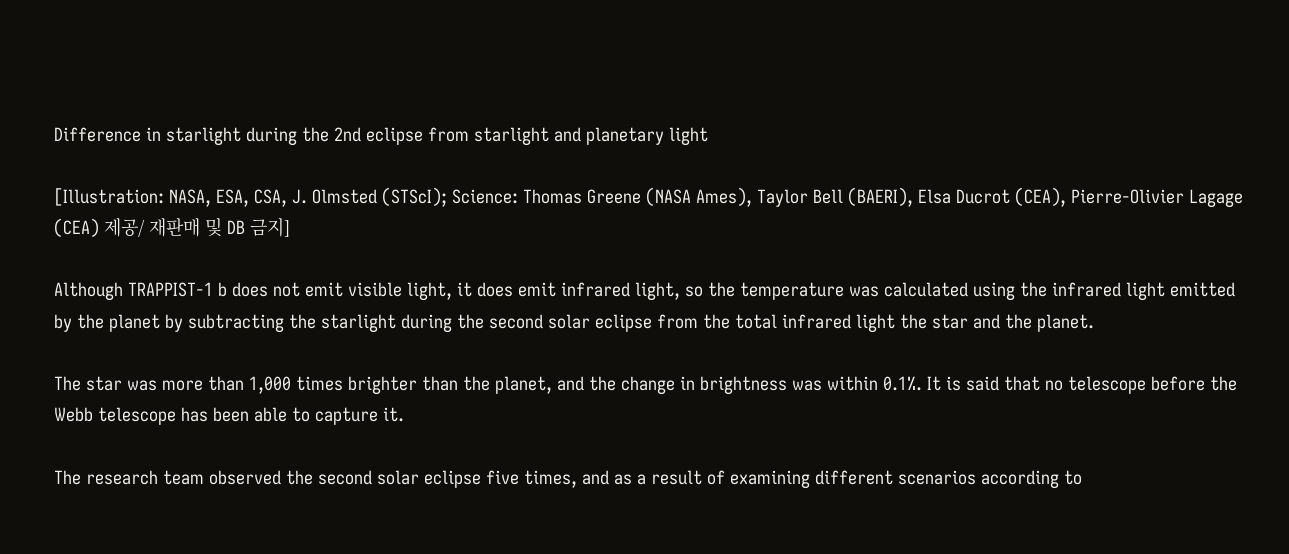Difference in starlight during the 2nd eclipse from starlight and planetary light

[Illustration: NASA, ESA, CSA, J. Olmsted (STScI); Science: Thomas Greene (NASA Ames), Taylor Bell (BAERI), Elsa Ducrot (CEA), Pierre-Olivier Lagage (CEA) 제공/ 재판매 및 DB 금지]

Although TRAPPIST-1 b does not emit visible light, it does emit infrared light, so the temperature was calculated using the infrared light emitted by the planet by subtracting the starlight during the second solar eclipse from the total infrared light the star and the planet.

The star was more than 1,000 times brighter than the planet, and the change in brightness was within 0.1%. It is said that no telescope before the Webb telescope has been able to capture it.

The research team observed the second solar eclipse five times, and as a result of examining different scenarios according to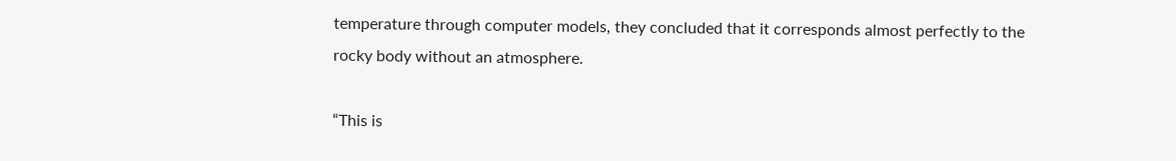temperature through computer models, they concluded that it corresponds almost perfectly to the rocky body without an atmosphere.

“This is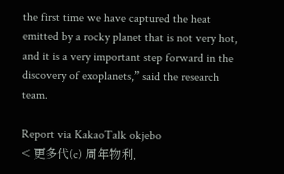the first time we have captured the heat emitted by a rocky planet that is not very hot, and it is a very important step forward in the discovery of exoplanets,” said the research team.

Report via KakaoTalk okjebo
< 更多代(c) 周年物利,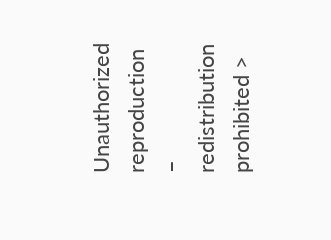Unauthorized reproduction – redistribution prohibited >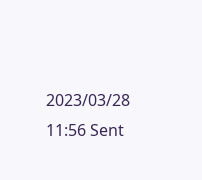2023/03/28 11:56 Sent